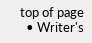top of page
  • Writer's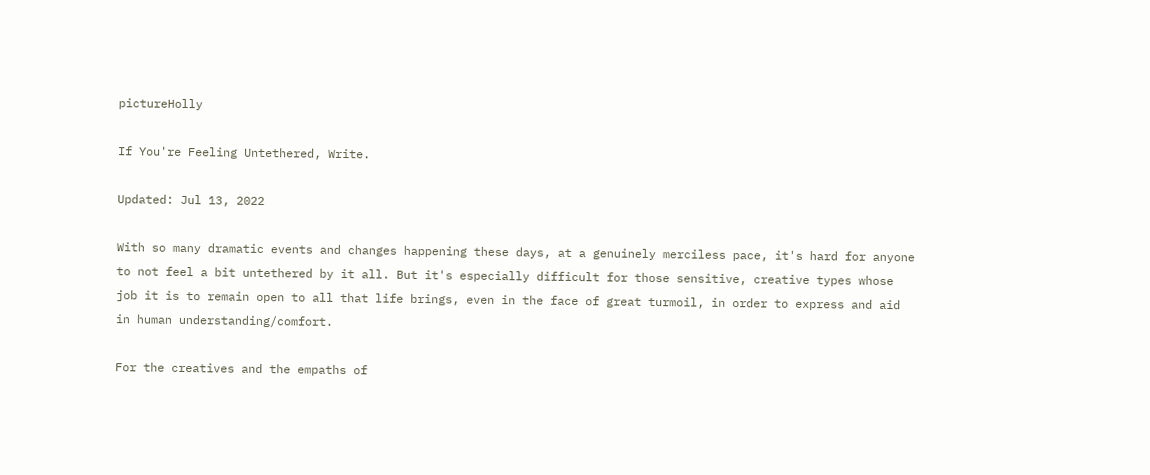pictureHolly

If You're Feeling Untethered, Write.

Updated: Jul 13, 2022

With so many dramatic events and changes happening these days, at a genuinely merciless pace, it's hard for anyone to not feel a bit untethered by it all. But it's especially difficult for those sensitive, creative types whose job it is to remain open to all that life brings, even in the face of great turmoil, in order to express and aid in human understanding/comfort.

For the creatives and the empaths of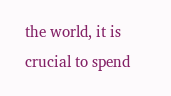the world, it is crucial to spend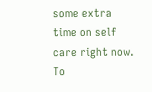some extra time on self care right now. To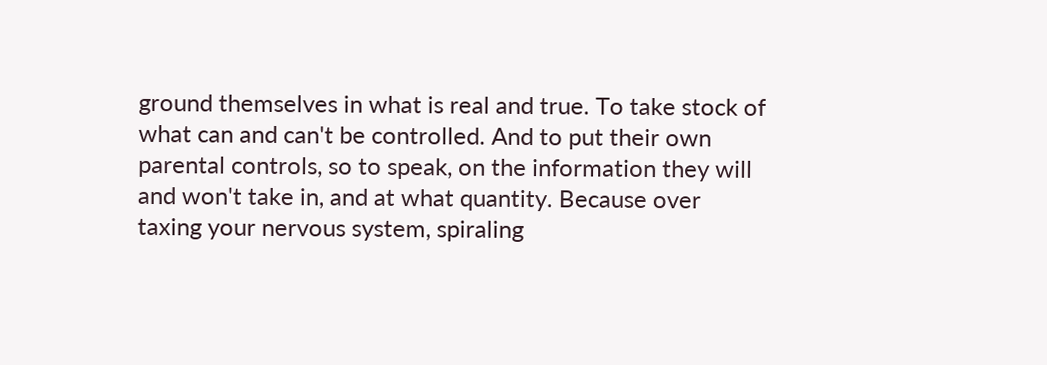ground themselves in what is real and true. To take stock of what can and can't be controlled. And to put their own parental controls, so to speak, on the information they will and won't take in, and at what quantity. Because over taxing your nervous system, spiraling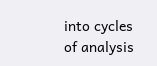into cycles of analysis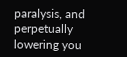paralysis, and perpetually lowering you